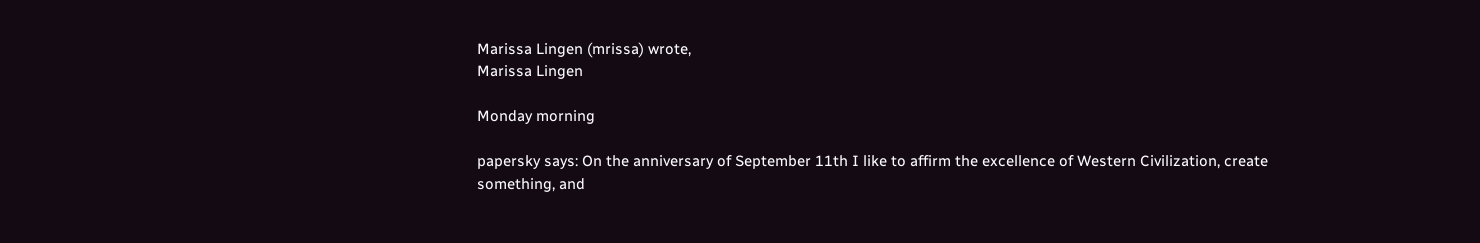Marissa Lingen (mrissa) wrote,
Marissa Lingen

Monday morning

papersky says: On the anniversary of September 11th I like to affirm the excellence of Western Civilization, create something, and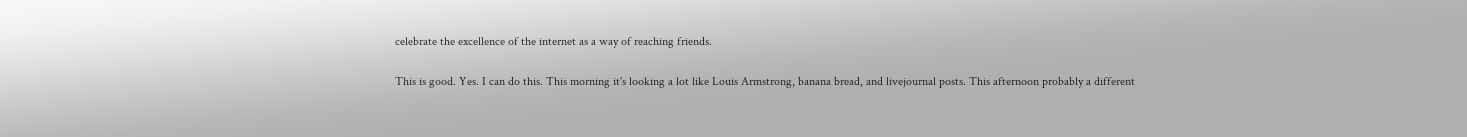celebrate the excellence of the internet as a way of reaching friends.

This is good. Yes. I can do this. This morning it's looking a lot like Louis Armstrong, banana bread, and livejournal posts. This afternoon probably a different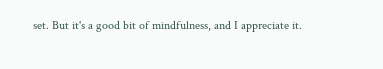set. But it's a good bit of mindfulness, and I appreciate it.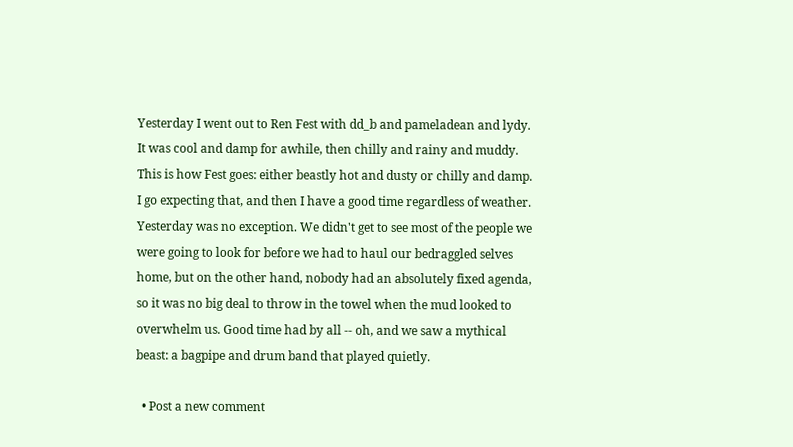Yesterday I went out to Ren Fest with dd_b and pameladean and lydy. It was cool and damp for awhile, then chilly and rainy and muddy. This is how Fest goes: either beastly hot and dusty or chilly and damp. I go expecting that, and then I have a good time regardless of weather. Yesterday was no exception. We didn't get to see most of the people we were going to look for before we had to haul our bedraggled selves home, but on the other hand, nobody had an absolutely fixed agenda, so it was no big deal to throw in the towel when the mud looked to overwhelm us. Good time had by all -- oh, and we saw a mythical beast: a bagpipe and drum band that played quietly.

  • Post a new comment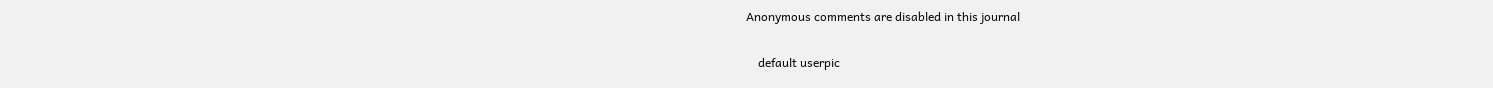Anonymous comments are disabled in this journal

    default userpic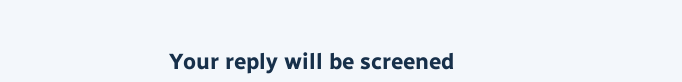Your reply will be screened